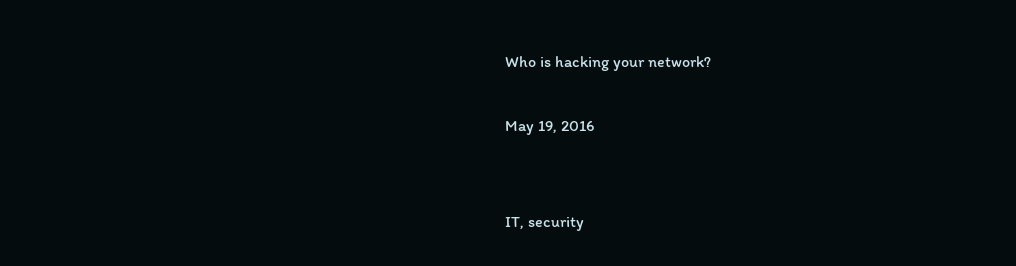Who is hacking your network?

May 19, 2016


IT, security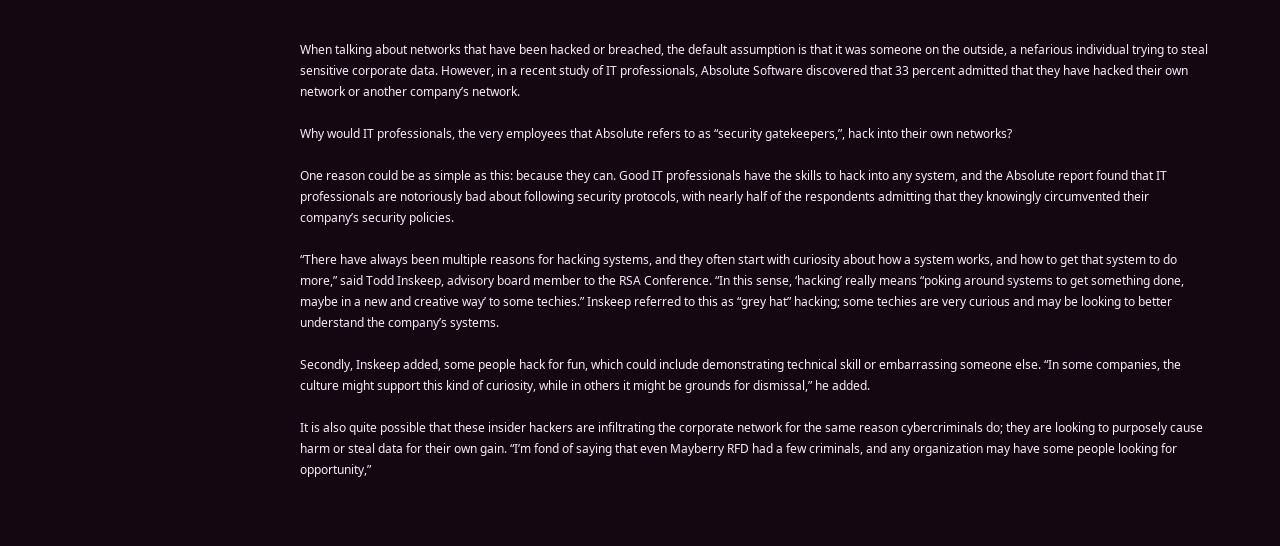When talking about networks that have been hacked or breached, the default assumption is that it was someone on the outside, a nefarious individual trying to steal sensitive corporate data. However, in a recent study of IT professionals, Absolute Software discovered that 33 percent admitted that they have hacked their own network or another company’s network.

Why would IT professionals, the very employees that Absolute refers to as “security gatekeepers,”, hack into their own networks?

One reason could be as simple as this: because they can. Good IT professionals have the skills to hack into any system, and the Absolute report found that IT professionals are notoriously bad about following security protocols, with nearly half of the respondents admitting that they knowingly circumvented their company’s security policies.

“There have always been multiple reasons for hacking systems, and they often start with curiosity about how a system works, and how to get that system to do more,” said Todd Inskeep, advisory board member to the RSA Conference. “In this sense, ‘hacking’ really means “poking around systems to get something done, maybe in a new and creative way’ to some techies.” Inskeep referred to this as “grey hat” hacking; some techies are very curious and may be looking to better understand the company’s systems.

Secondly, Inskeep added, some people hack for fun, which could include demonstrating technical skill or embarrassing someone else. “In some companies, the culture might support this kind of curiosity, while in others it might be grounds for dismissal,” he added.

It is also quite possible that these insider hackers are infiltrating the corporate network for the same reason cybercriminals do; they are looking to purposely cause harm or steal data for their own gain. “I’m fond of saying that even Mayberry RFD had a few criminals, and any organization may have some people looking for opportunity,”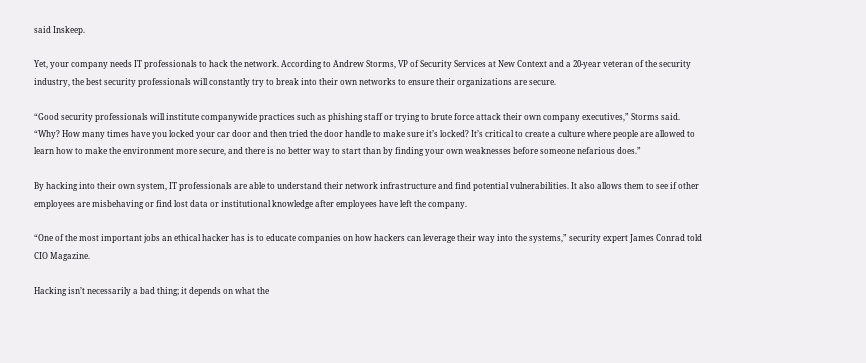said Inskeep.

Yet, your company needs IT professionals to hack the network. According to Andrew Storms, VP of Security Services at New Context and a 20-year veteran of the security industry, the best security professionals will constantly try to break into their own networks to ensure their organizations are secure.

“Good security professionals will institute companywide practices such as phishing staff or trying to brute force attack their own company executives,” Storms said. “Why? How many times have you locked your car door and then tried the door handle to make sure it’s locked? It’s critical to create a culture where people are allowed to learn how to make the environment more secure, and there is no better way to start than by finding your own weaknesses before someone nefarious does.”

By hacking into their own system, IT professionals are able to understand their network infrastructure and find potential vulnerabilities. It also allows them to see if other employees are misbehaving or find lost data or institutional knowledge after employees have left the company.

“One of the most important jobs an ethical hacker has is to educate companies on how hackers can leverage their way into the systems,” security expert James Conrad told CIO Magazine.

Hacking isn’t necessarily a bad thing; it depends on what the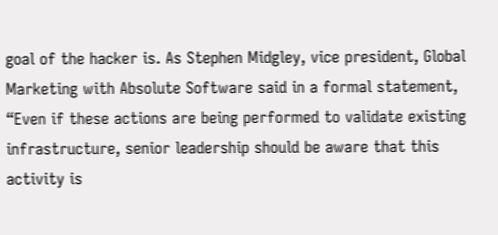goal of the hacker is. As Stephen Midgley, vice president, Global Marketing with Absolute Software said in a formal statement, “Even if these actions are being performed to validate existing infrastructure, senior leadership should be aware that this activity is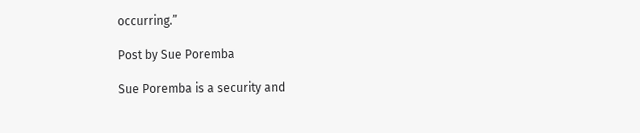occurring.”

Post by Sue Poremba

Sue Poremba is a security and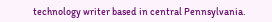technology writer based in central Pennsylvania.